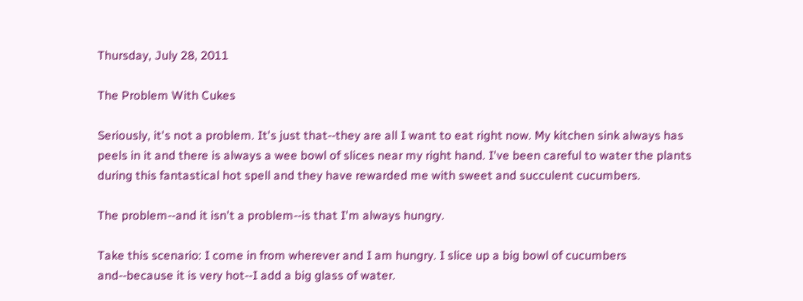Thursday, July 28, 2011

The Problem With Cukes

Seriously, it's not a problem. It's just that--they are all I want to eat right now. My kitchen sink always has peels in it and there is always a wee bowl of slices near my right hand. I've been careful to water the plants during this fantastical hot spell and they have rewarded me with sweet and succulent cucumbers.

The problem--and it isn't a problem--is that I'm always hungry.

Take this scenario: I come in from wherever and I am hungry. I slice up a big bowl of cucumbers and--because it is very hot--I add a big glass of water.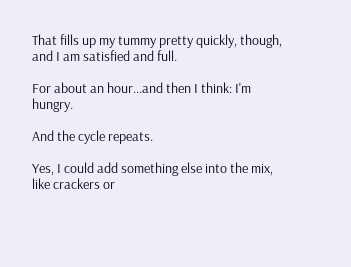That fills up my tummy pretty quickly, though, and I am satisfied and full.

For about an hour...and then I think: I'm hungry.

And the cycle repeats.

Yes, I could add something else into the mix, like crackers or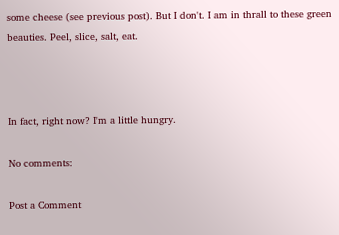some cheese (see previous post). But I don't. I am in thrall to these green beauties. Peel, slice, salt, eat.



In fact, right now? I'm a little hungry.

No comments:

Post a Comment